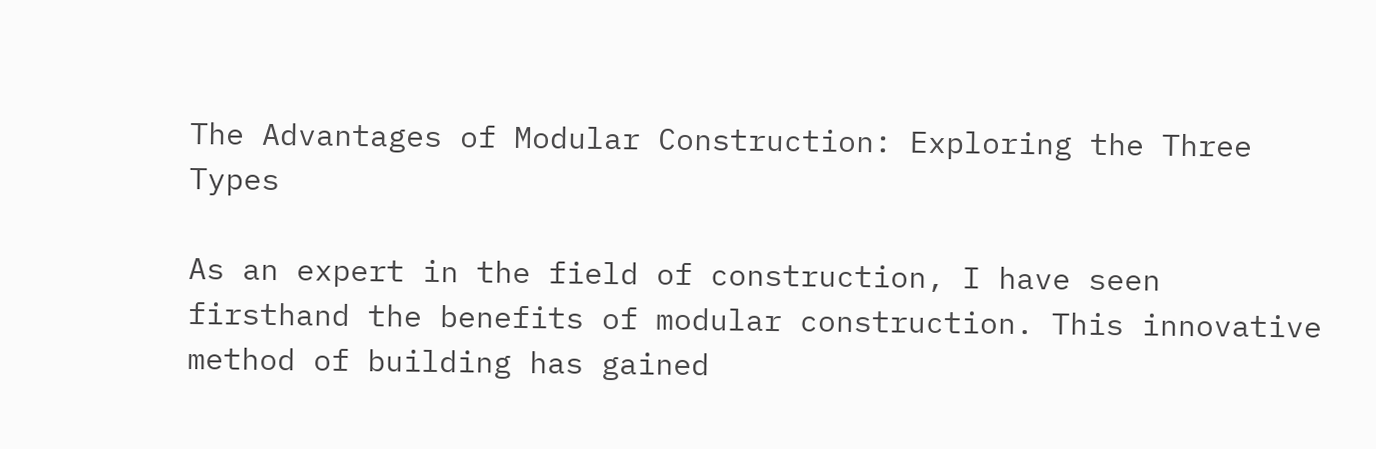The Advantages of Modular Construction: Exploring the Three Types

As an expert in the field of construction, I have seen firsthand the benefits of modular construction. This innovative method of building has gained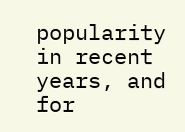popularity in recent years, and for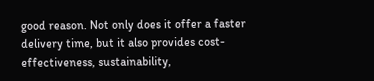good reason. Not only does it offer a faster delivery time, but it also provides cost-effectiveness, sustainability,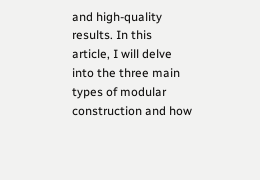and high-quality results. In this article, I will delve into the three main types of modular construction and how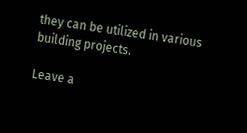they can be utilized in various building projects.

Leave a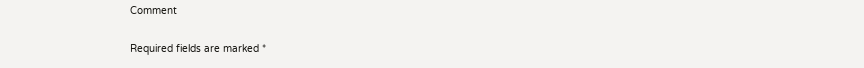Comment

Required fields are marked *